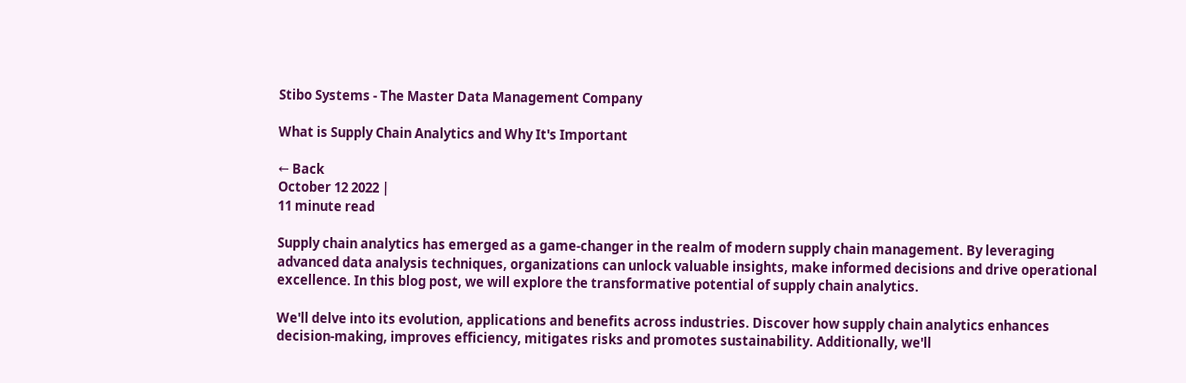Stibo Systems - The Master Data Management Company

What is Supply Chain Analytics and Why It's Important

← Back
October 12 2022 |
11 minute read

Supply chain analytics has emerged as a game-changer in the realm of modern supply chain management. By leveraging advanced data analysis techniques, organizations can unlock valuable insights, make informed decisions and drive operational excellence. In this blog post, we will explore the transformative potential of supply chain analytics.

We'll delve into its evolution, applications and benefits across industries. Discover how supply chain analytics enhances decision-making, improves efficiency, mitigates risks and promotes sustainability. Additionally, we'll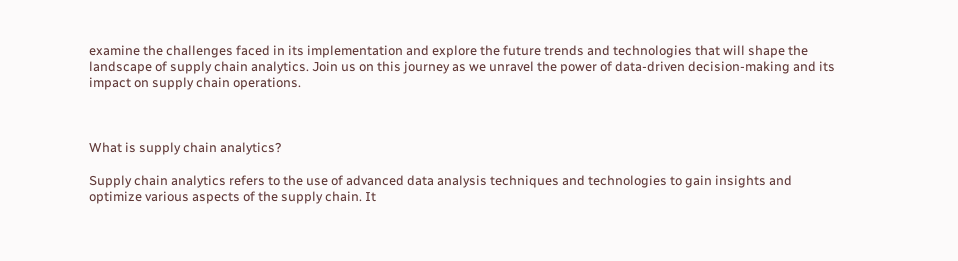examine the challenges faced in its implementation and explore the future trends and technologies that will shape the landscape of supply chain analytics. Join us on this journey as we unravel the power of data-driven decision-making and its impact on supply chain operations.



What is supply chain analytics?

Supply chain analytics refers to the use of advanced data analysis techniques and technologies to gain insights and optimize various aspects of the supply chain. It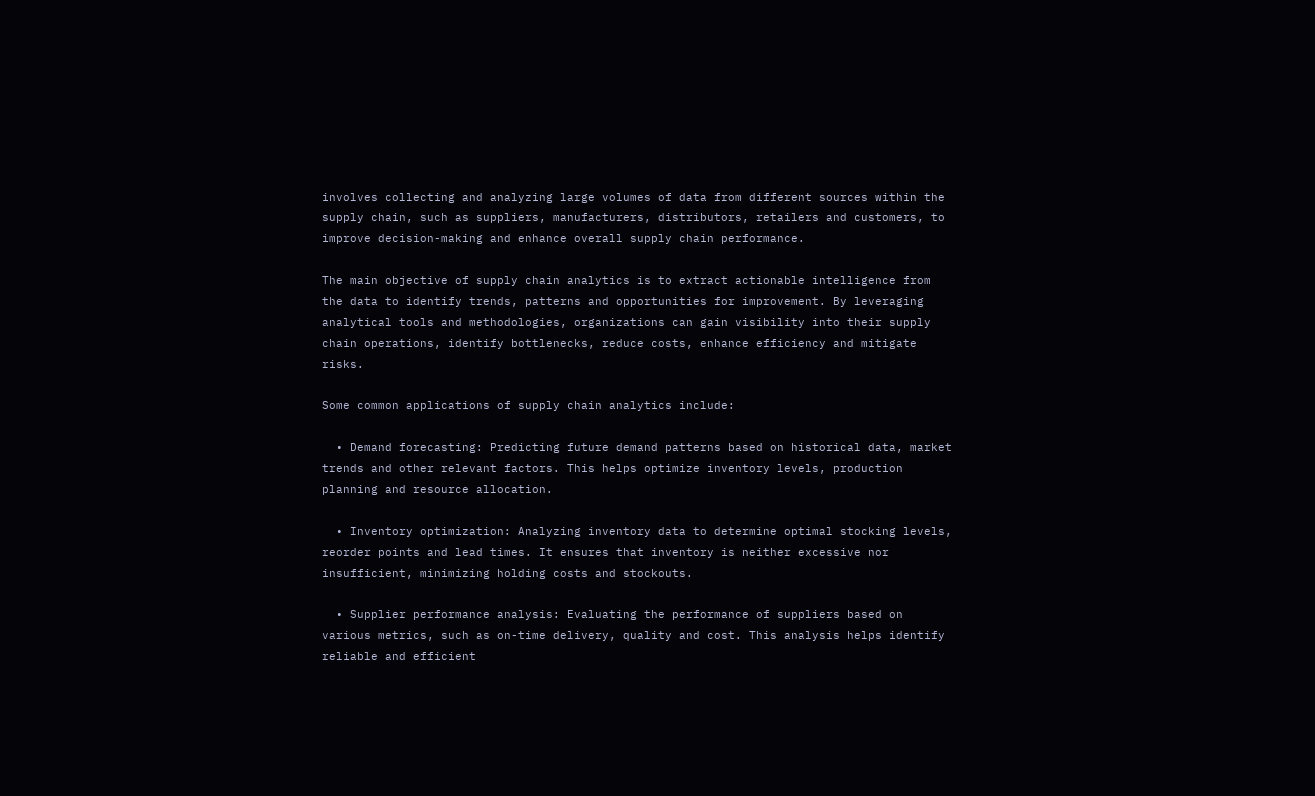involves collecting and analyzing large volumes of data from different sources within the supply chain, such as suppliers, manufacturers, distributors, retailers and customers, to improve decision-making and enhance overall supply chain performance.

The main objective of supply chain analytics is to extract actionable intelligence from the data to identify trends, patterns and opportunities for improvement. By leveraging analytical tools and methodologies, organizations can gain visibility into their supply chain operations, identify bottlenecks, reduce costs, enhance efficiency and mitigate risks.

Some common applications of supply chain analytics include:

  • Demand forecasting: Predicting future demand patterns based on historical data, market trends and other relevant factors. This helps optimize inventory levels, production planning and resource allocation.

  • Inventory optimization: Analyzing inventory data to determine optimal stocking levels, reorder points and lead times. It ensures that inventory is neither excessive nor insufficient, minimizing holding costs and stockouts.

  • Supplier performance analysis: Evaluating the performance of suppliers based on various metrics, such as on-time delivery, quality and cost. This analysis helps identify reliable and efficient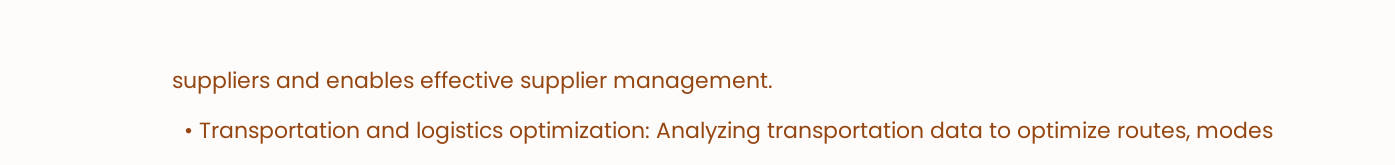suppliers and enables effective supplier management.

  • Transportation and logistics optimization: Analyzing transportation data to optimize routes, modes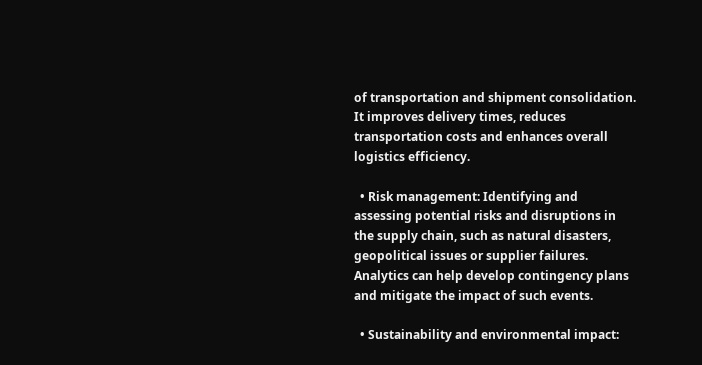of transportation and shipment consolidation. It improves delivery times, reduces transportation costs and enhances overall logistics efficiency.

  • Risk management: Identifying and assessing potential risks and disruptions in the supply chain, such as natural disasters, geopolitical issues or supplier failures. Analytics can help develop contingency plans and mitigate the impact of such events.

  • Sustainability and environmental impact: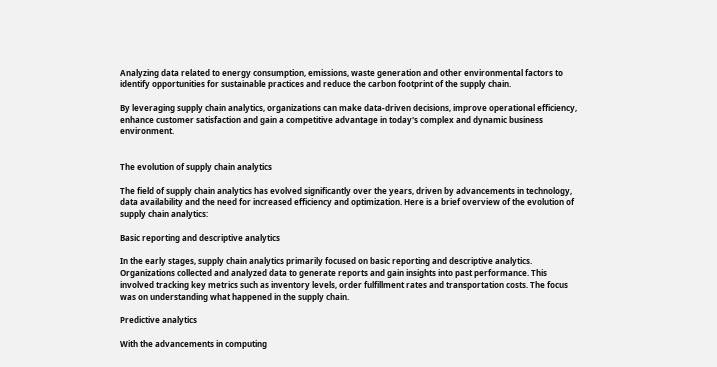Analyzing data related to energy consumption, emissions, waste generation and other environmental factors to identify opportunities for sustainable practices and reduce the carbon footprint of the supply chain.

By leveraging supply chain analytics, organizations can make data-driven decisions, improve operational efficiency, enhance customer satisfaction and gain a competitive advantage in today's complex and dynamic business environment.


The evolution of supply chain analytics

The field of supply chain analytics has evolved significantly over the years, driven by advancements in technology, data availability and the need for increased efficiency and optimization. Here is a brief overview of the evolution of supply chain analytics:

Basic reporting and descriptive analytics

In the early stages, supply chain analytics primarily focused on basic reporting and descriptive analytics. Organizations collected and analyzed data to generate reports and gain insights into past performance. This involved tracking key metrics such as inventory levels, order fulfillment rates and transportation costs. The focus was on understanding what happened in the supply chain.

Predictive analytics

With the advancements in computing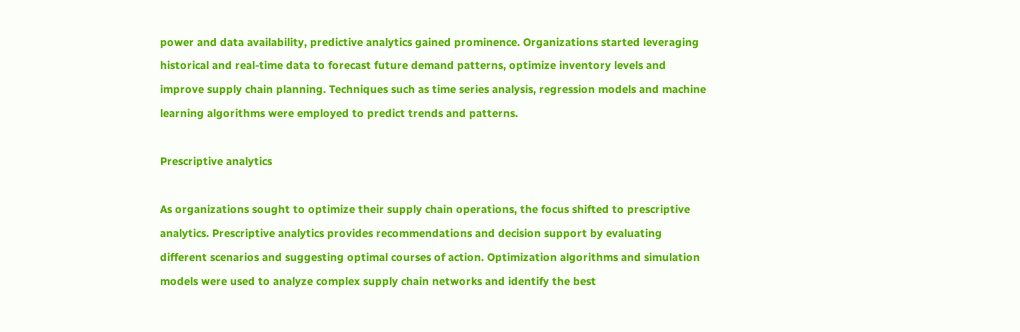power and data availability, predictive analytics gained prominence. Organizations started leveraging historical and real-time data to forecast future demand patterns, optimize inventory levels and improve supply chain planning. Techniques such as time series analysis, regression models and machine learning algorithms were employed to predict trends and patterns.

Prescriptive analytics

As organizations sought to optimize their supply chain operations, the focus shifted to prescriptive analytics. Prescriptive analytics provides recommendations and decision support by evaluating different scenarios and suggesting optimal courses of action. Optimization algorithms and simulation models were used to analyze complex supply chain networks and identify the best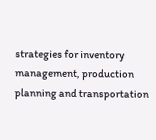strategies for inventory management, production planning and transportation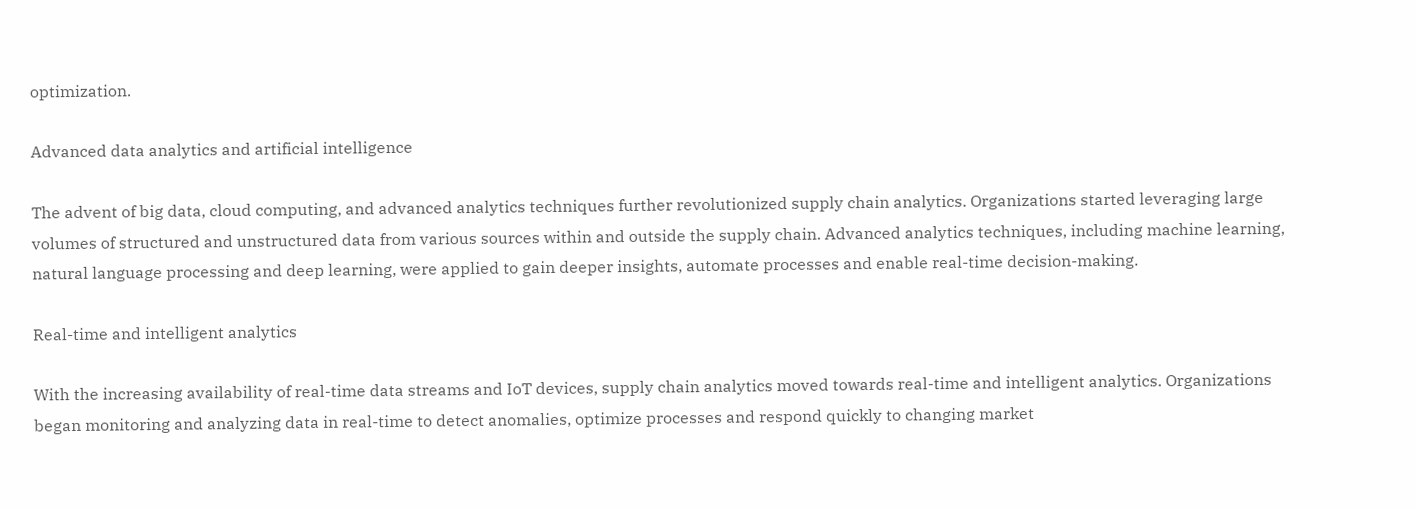optimization.

Advanced data analytics and artificial intelligence

The advent of big data, cloud computing, and advanced analytics techniques further revolutionized supply chain analytics. Organizations started leveraging large volumes of structured and unstructured data from various sources within and outside the supply chain. Advanced analytics techniques, including machine learning, natural language processing and deep learning, were applied to gain deeper insights, automate processes and enable real-time decision-making.

Real-time and intelligent analytics

With the increasing availability of real-time data streams and IoT devices, supply chain analytics moved towards real-time and intelligent analytics. Organizations began monitoring and analyzing data in real-time to detect anomalies, optimize processes and respond quickly to changing market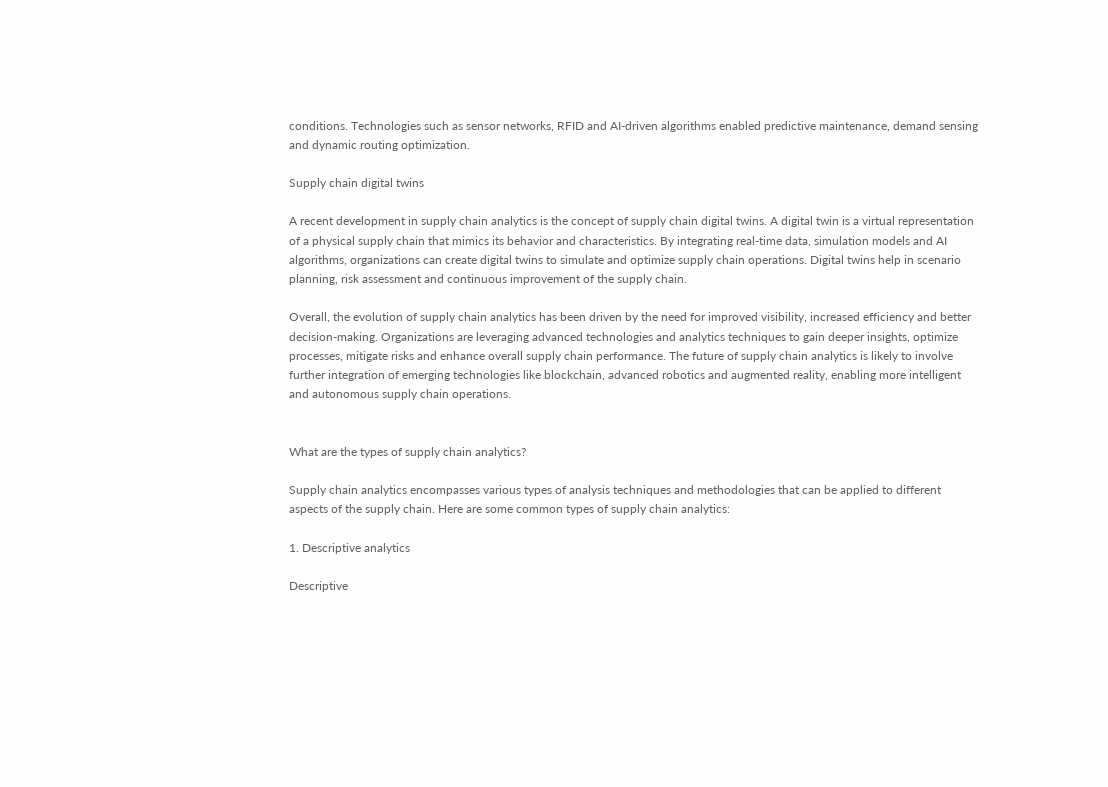conditions. Technologies such as sensor networks, RFID and AI-driven algorithms enabled predictive maintenance, demand sensing and dynamic routing optimization.

Supply chain digital twins

A recent development in supply chain analytics is the concept of supply chain digital twins. A digital twin is a virtual representation of a physical supply chain that mimics its behavior and characteristics. By integrating real-time data, simulation models and AI algorithms, organizations can create digital twins to simulate and optimize supply chain operations. Digital twins help in scenario planning, risk assessment and continuous improvement of the supply chain.

Overall, the evolution of supply chain analytics has been driven by the need for improved visibility, increased efficiency and better decision-making. Organizations are leveraging advanced technologies and analytics techniques to gain deeper insights, optimize processes, mitigate risks and enhance overall supply chain performance. The future of supply chain analytics is likely to involve further integration of emerging technologies like blockchain, advanced robotics and augmented reality, enabling more intelligent and autonomous supply chain operations.


What are the types of supply chain analytics?

Supply chain analytics encompasses various types of analysis techniques and methodologies that can be applied to different aspects of the supply chain. Here are some common types of supply chain analytics:

1. Descriptive analytics

Descriptive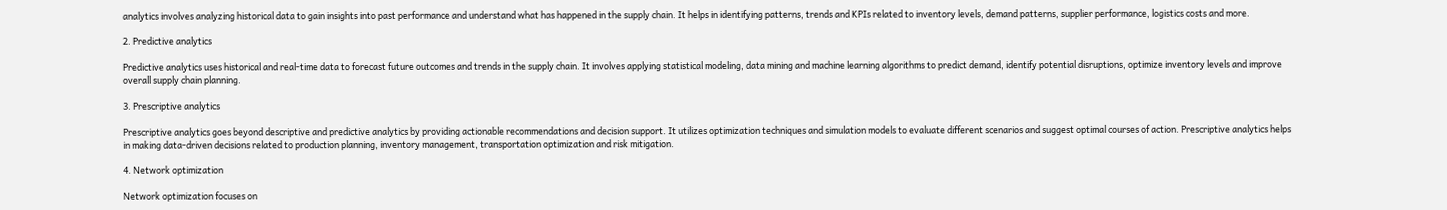analytics involves analyzing historical data to gain insights into past performance and understand what has happened in the supply chain. It helps in identifying patterns, trends and KPIs related to inventory levels, demand patterns, supplier performance, logistics costs and more.

2. Predictive analytics

Predictive analytics uses historical and real-time data to forecast future outcomes and trends in the supply chain. It involves applying statistical modeling, data mining and machine learning algorithms to predict demand, identify potential disruptions, optimize inventory levels and improve overall supply chain planning.

3. Prescriptive analytics

Prescriptive analytics goes beyond descriptive and predictive analytics by providing actionable recommendations and decision support. It utilizes optimization techniques and simulation models to evaluate different scenarios and suggest optimal courses of action. Prescriptive analytics helps in making data-driven decisions related to production planning, inventory management, transportation optimization and risk mitigation.

4. Network optimization

Network optimization focuses on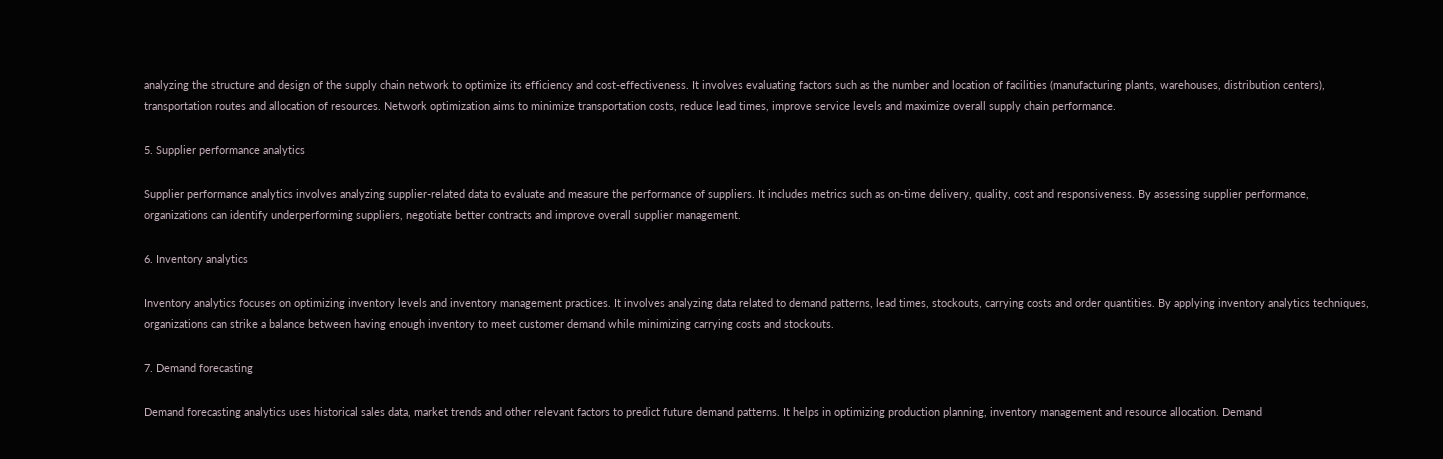analyzing the structure and design of the supply chain network to optimize its efficiency and cost-effectiveness. It involves evaluating factors such as the number and location of facilities (manufacturing plants, warehouses, distribution centers), transportation routes and allocation of resources. Network optimization aims to minimize transportation costs, reduce lead times, improve service levels and maximize overall supply chain performance.

5. Supplier performance analytics

Supplier performance analytics involves analyzing supplier-related data to evaluate and measure the performance of suppliers. It includes metrics such as on-time delivery, quality, cost and responsiveness. By assessing supplier performance, organizations can identify underperforming suppliers, negotiate better contracts and improve overall supplier management.

6. Inventory analytics

Inventory analytics focuses on optimizing inventory levels and inventory management practices. It involves analyzing data related to demand patterns, lead times, stockouts, carrying costs and order quantities. By applying inventory analytics techniques, organizations can strike a balance between having enough inventory to meet customer demand while minimizing carrying costs and stockouts.

7. Demand forecasting

Demand forecasting analytics uses historical sales data, market trends and other relevant factors to predict future demand patterns. It helps in optimizing production planning, inventory management and resource allocation. Demand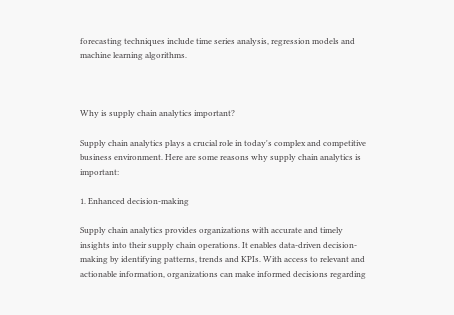forecasting techniques include time series analysis, regression models and machine learning algorithms.



Why is supply chain analytics important?

Supply chain analytics plays a crucial role in today's complex and competitive business environment. Here are some reasons why supply chain analytics is important:

1. Enhanced decision-making

Supply chain analytics provides organizations with accurate and timely insights into their supply chain operations. It enables data-driven decision-making by identifying patterns, trends and KPIs. With access to relevant and actionable information, organizations can make informed decisions regarding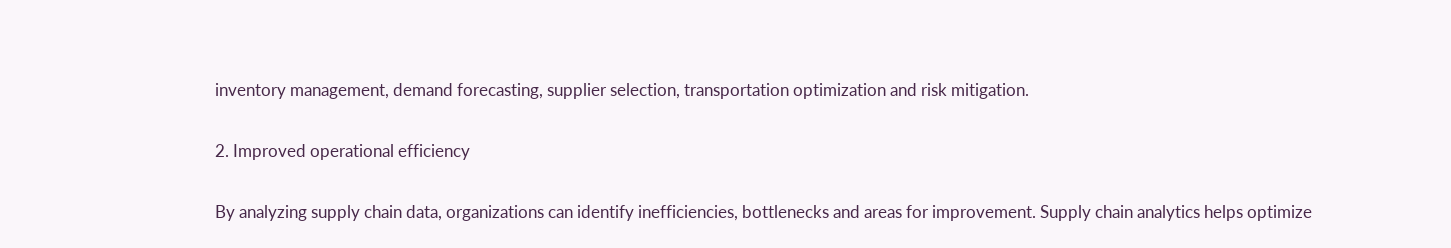inventory management, demand forecasting, supplier selection, transportation optimization and risk mitigation.

2. Improved operational efficiency

By analyzing supply chain data, organizations can identify inefficiencies, bottlenecks and areas for improvement. Supply chain analytics helps optimize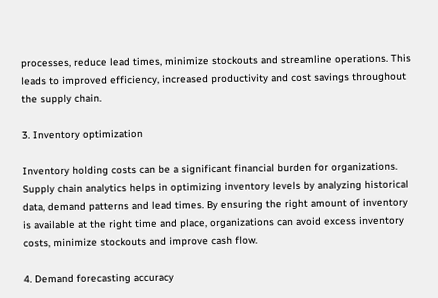processes, reduce lead times, minimize stockouts and streamline operations. This leads to improved efficiency, increased productivity and cost savings throughout the supply chain.

3. Inventory optimization

Inventory holding costs can be a significant financial burden for organizations. Supply chain analytics helps in optimizing inventory levels by analyzing historical data, demand patterns and lead times. By ensuring the right amount of inventory is available at the right time and place, organizations can avoid excess inventory costs, minimize stockouts and improve cash flow.

4. Demand forecasting accuracy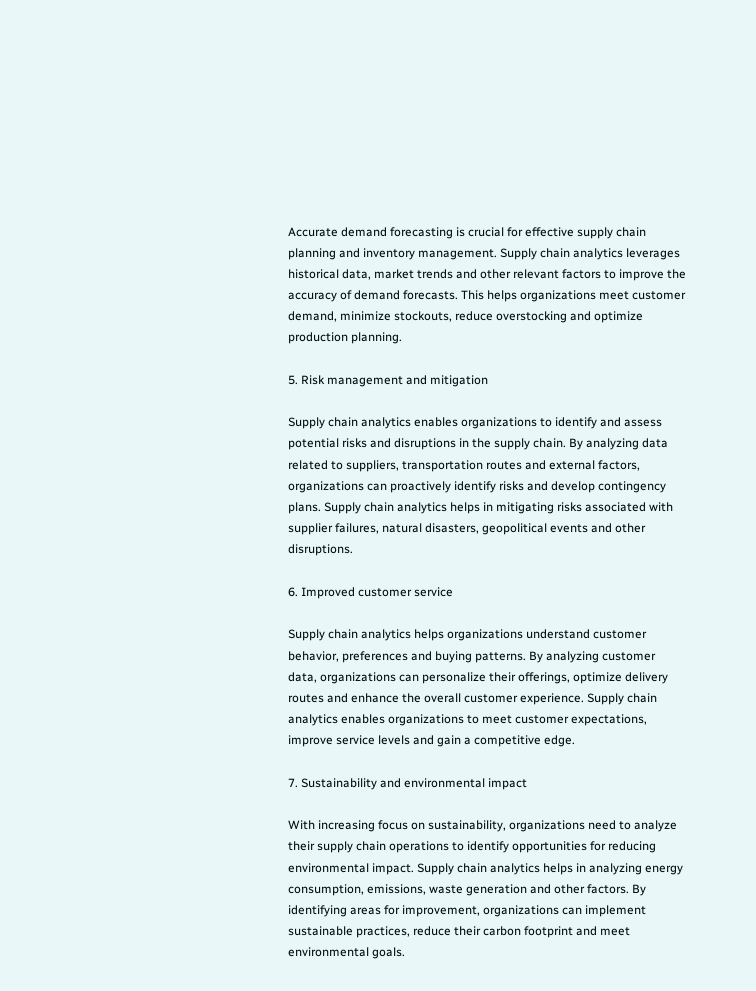Accurate demand forecasting is crucial for effective supply chain planning and inventory management. Supply chain analytics leverages historical data, market trends and other relevant factors to improve the accuracy of demand forecasts. This helps organizations meet customer demand, minimize stockouts, reduce overstocking and optimize production planning.

5. Risk management and mitigation

Supply chain analytics enables organizations to identify and assess potential risks and disruptions in the supply chain. By analyzing data related to suppliers, transportation routes and external factors, organizations can proactively identify risks and develop contingency plans. Supply chain analytics helps in mitigating risks associated with supplier failures, natural disasters, geopolitical events and other disruptions.

6. Improved customer service

Supply chain analytics helps organizations understand customer behavior, preferences and buying patterns. By analyzing customer data, organizations can personalize their offerings, optimize delivery routes and enhance the overall customer experience. Supply chain analytics enables organizations to meet customer expectations, improve service levels and gain a competitive edge.

7. Sustainability and environmental impact

With increasing focus on sustainability, organizations need to analyze their supply chain operations to identify opportunities for reducing environmental impact. Supply chain analytics helps in analyzing energy consumption, emissions, waste generation and other factors. By identifying areas for improvement, organizations can implement sustainable practices, reduce their carbon footprint and meet environmental goals.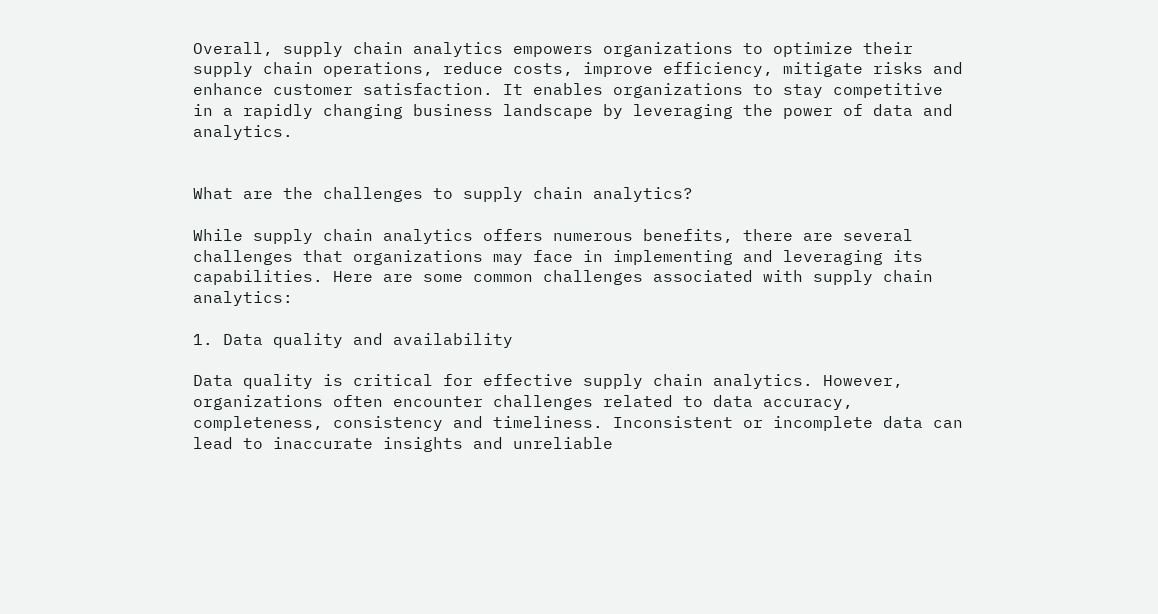Overall, supply chain analytics empowers organizations to optimize their supply chain operations, reduce costs, improve efficiency, mitigate risks and enhance customer satisfaction. It enables organizations to stay competitive in a rapidly changing business landscape by leveraging the power of data and analytics.


What are the challenges to supply chain analytics?

While supply chain analytics offers numerous benefits, there are several challenges that organizations may face in implementing and leveraging its capabilities. Here are some common challenges associated with supply chain analytics:

1. Data quality and availability

Data quality is critical for effective supply chain analytics. However, organizations often encounter challenges related to data accuracy, completeness, consistency and timeliness. Inconsistent or incomplete data can lead to inaccurate insights and unreliable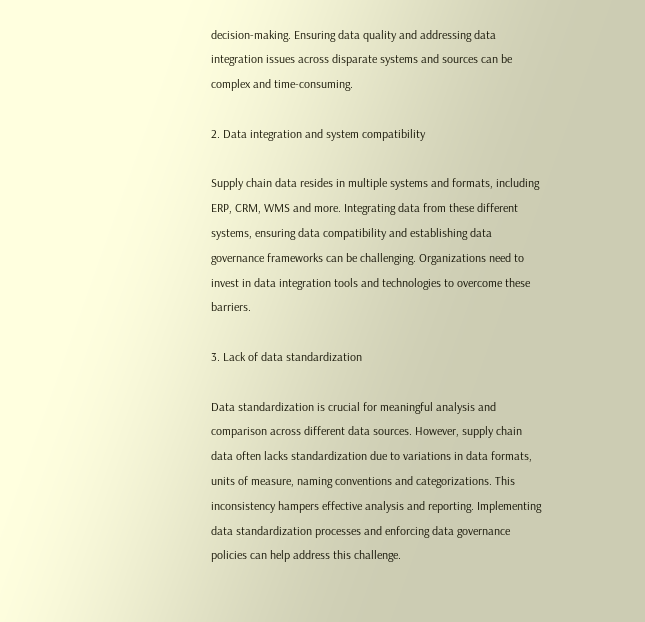decision-making. Ensuring data quality and addressing data integration issues across disparate systems and sources can be complex and time-consuming.

2. Data integration and system compatibility

Supply chain data resides in multiple systems and formats, including ERP, CRM, WMS and more. Integrating data from these different systems, ensuring data compatibility and establishing data governance frameworks can be challenging. Organizations need to invest in data integration tools and technologies to overcome these barriers.

3. Lack of data standardization

Data standardization is crucial for meaningful analysis and comparison across different data sources. However, supply chain data often lacks standardization due to variations in data formats, units of measure, naming conventions and categorizations. This inconsistency hampers effective analysis and reporting. Implementing data standardization processes and enforcing data governance policies can help address this challenge.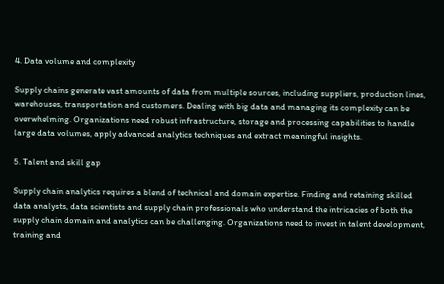4. Data volume and complexity

Supply chains generate vast amounts of data from multiple sources, including suppliers, production lines, warehouses, transportation and customers. Dealing with big data and managing its complexity can be overwhelming. Organizations need robust infrastructure, storage and processing capabilities to handle large data volumes, apply advanced analytics techniques and extract meaningful insights.

5. Talent and skill gap

Supply chain analytics requires a blend of technical and domain expertise. Finding and retaining skilled data analysts, data scientists and supply chain professionals who understand the intricacies of both the supply chain domain and analytics can be challenging. Organizations need to invest in talent development, training and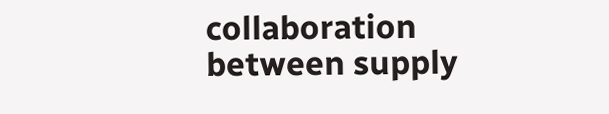collaboration between supply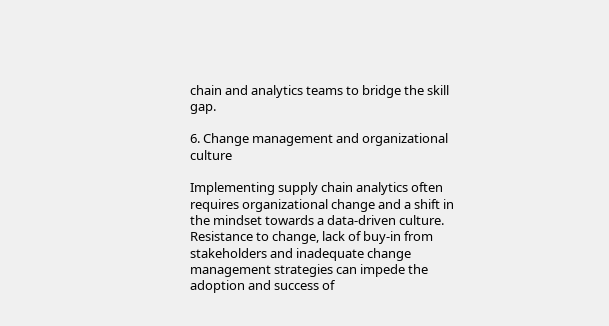chain and analytics teams to bridge the skill gap.

6. Change management and organizational culture

Implementing supply chain analytics often requires organizational change and a shift in the mindset towards a data-driven culture. Resistance to change, lack of buy-in from stakeholders and inadequate change management strategies can impede the adoption and success of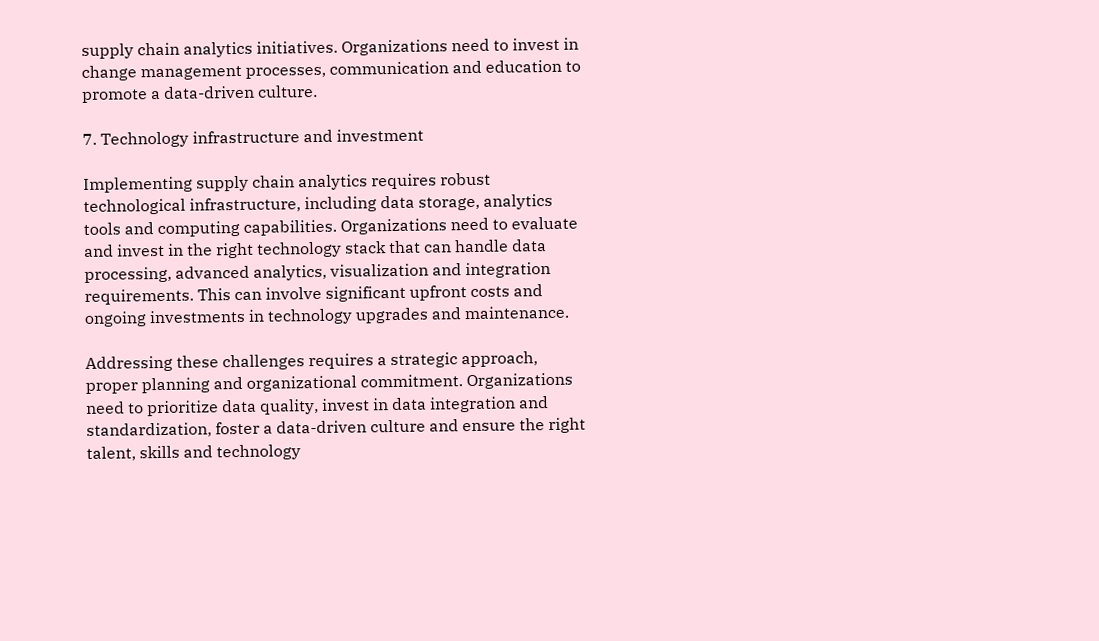supply chain analytics initiatives. Organizations need to invest in change management processes, communication and education to promote a data-driven culture.

7. Technology infrastructure and investment

Implementing supply chain analytics requires robust technological infrastructure, including data storage, analytics tools and computing capabilities. Organizations need to evaluate and invest in the right technology stack that can handle data processing, advanced analytics, visualization and integration requirements. This can involve significant upfront costs and ongoing investments in technology upgrades and maintenance.

Addressing these challenges requires a strategic approach, proper planning and organizational commitment. Organizations need to prioritize data quality, invest in data integration and standardization, foster a data-driven culture and ensure the right talent, skills and technology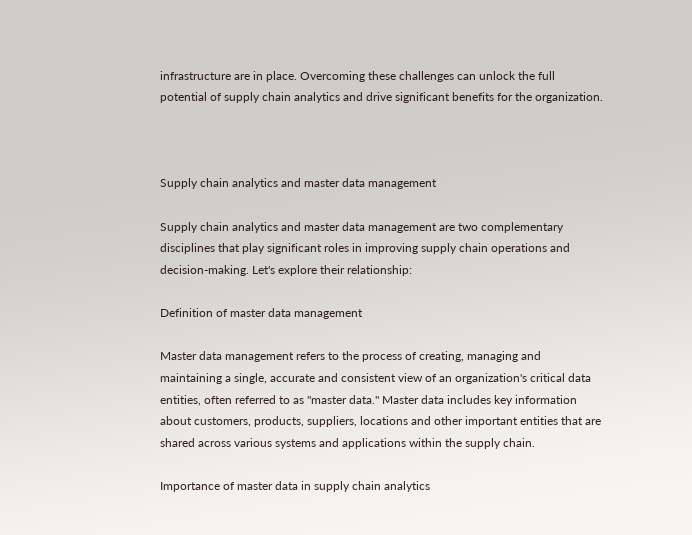infrastructure are in place. Overcoming these challenges can unlock the full potential of supply chain analytics and drive significant benefits for the organization.



Supply chain analytics and master data management

Supply chain analytics and master data management are two complementary disciplines that play significant roles in improving supply chain operations and decision-making. Let's explore their relationship:

Definition of master data management

Master data management refers to the process of creating, managing and maintaining a single, accurate and consistent view of an organization's critical data entities, often referred to as "master data." Master data includes key information about customers, products, suppliers, locations and other important entities that are shared across various systems and applications within the supply chain.

Importance of master data in supply chain analytics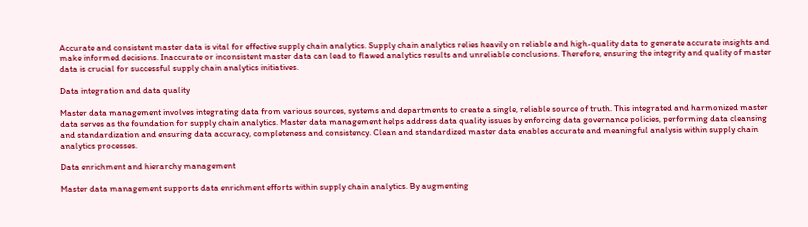Accurate and consistent master data is vital for effective supply chain analytics. Supply chain analytics relies heavily on reliable and high-quality data to generate accurate insights and make informed decisions. Inaccurate or inconsistent master data can lead to flawed analytics results and unreliable conclusions. Therefore, ensuring the integrity and quality of master data is crucial for successful supply chain analytics initiatives.

Data integration and data quality

Master data management involves integrating data from various sources, systems and departments to create a single, reliable source of truth. This integrated and harmonized master data serves as the foundation for supply chain analytics. Master data management helps address data quality issues by enforcing data governance policies, performing data cleansing and standardization and ensuring data accuracy, completeness and consistency. Clean and standardized master data enables accurate and meaningful analysis within supply chain analytics processes.

Data enrichment and hierarchy management

Master data management supports data enrichment efforts within supply chain analytics. By augmenting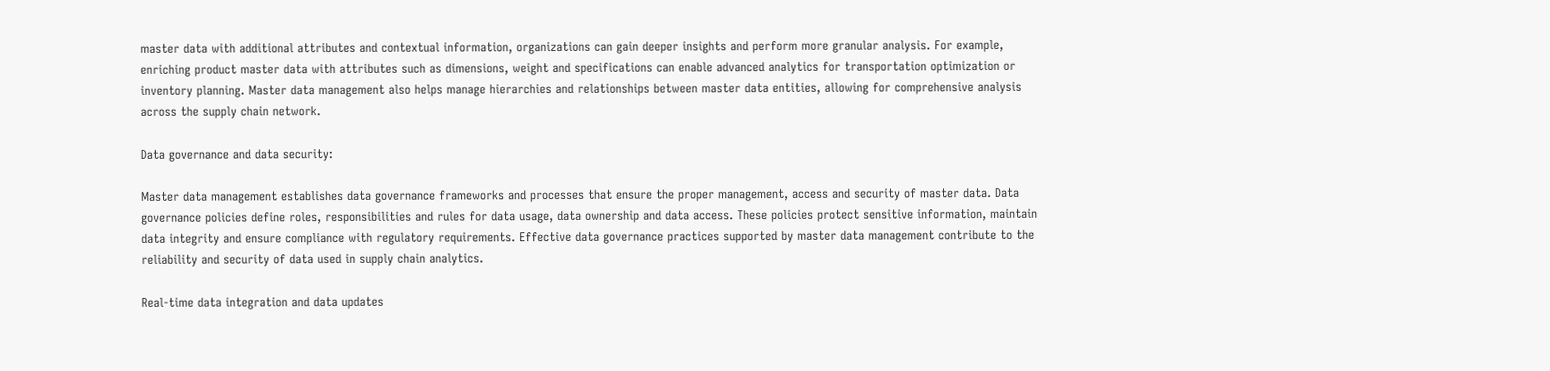master data with additional attributes and contextual information, organizations can gain deeper insights and perform more granular analysis. For example, enriching product master data with attributes such as dimensions, weight and specifications can enable advanced analytics for transportation optimization or inventory planning. Master data management also helps manage hierarchies and relationships between master data entities, allowing for comprehensive analysis across the supply chain network.

Data governance and data security:

Master data management establishes data governance frameworks and processes that ensure the proper management, access and security of master data. Data governance policies define roles, responsibilities and rules for data usage, data ownership and data access. These policies protect sensitive information, maintain data integrity and ensure compliance with regulatory requirements. Effective data governance practices supported by master data management contribute to the reliability and security of data used in supply chain analytics.

Real-time data integration and data updates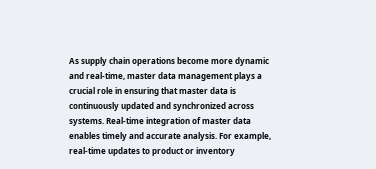As supply chain operations become more dynamic and real-time, master data management plays a crucial role in ensuring that master data is continuously updated and synchronized across systems. Real-time integration of master data enables timely and accurate analysis. For example, real-time updates to product or inventory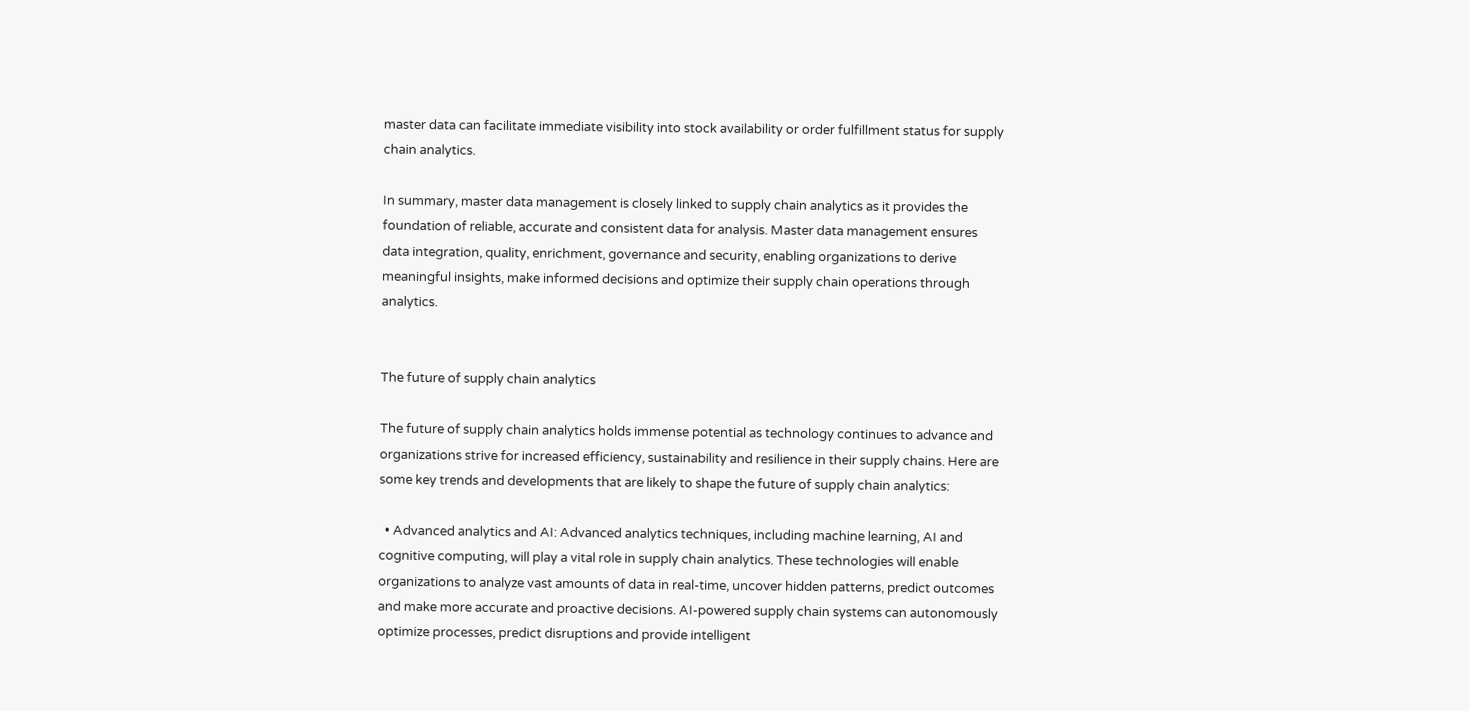master data can facilitate immediate visibility into stock availability or order fulfillment status for supply chain analytics.

In summary, master data management is closely linked to supply chain analytics as it provides the foundation of reliable, accurate and consistent data for analysis. Master data management ensures data integration, quality, enrichment, governance and security, enabling organizations to derive meaningful insights, make informed decisions and optimize their supply chain operations through analytics.


The future of supply chain analytics

The future of supply chain analytics holds immense potential as technology continues to advance and organizations strive for increased efficiency, sustainability and resilience in their supply chains. Here are some key trends and developments that are likely to shape the future of supply chain analytics:

  • Advanced analytics and AI: Advanced analytics techniques, including machine learning, AI and cognitive computing, will play a vital role in supply chain analytics. These technologies will enable organizations to analyze vast amounts of data in real-time, uncover hidden patterns, predict outcomes and make more accurate and proactive decisions. AI-powered supply chain systems can autonomously optimize processes, predict disruptions and provide intelligent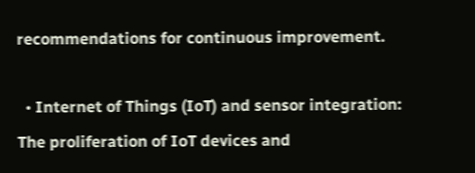recommendations for continuous improvement.

  • Internet of Things (IoT) and sensor integration: The proliferation of IoT devices and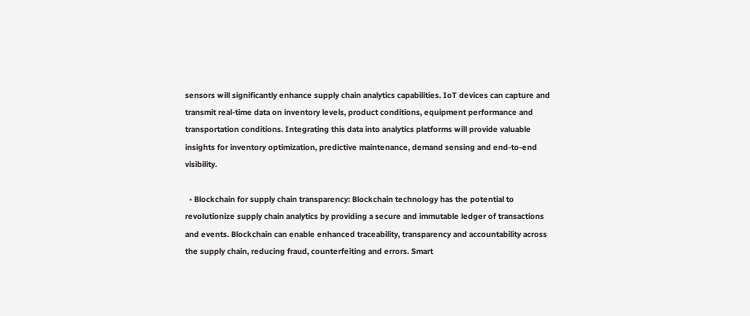sensors will significantly enhance supply chain analytics capabilities. IoT devices can capture and transmit real-time data on inventory levels, product conditions, equipment performance and transportation conditions. Integrating this data into analytics platforms will provide valuable insights for inventory optimization, predictive maintenance, demand sensing and end-to-end visibility.

  • Blockchain for supply chain transparency: Blockchain technology has the potential to revolutionize supply chain analytics by providing a secure and immutable ledger of transactions and events. Blockchain can enable enhanced traceability, transparency and accountability across the supply chain, reducing fraud, counterfeiting and errors. Smart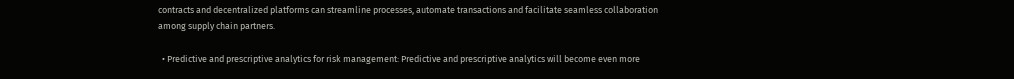contracts and decentralized platforms can streamline processes, automate transactions and facilitate seamless collaboration among supply chain partners.

  • Predictive and prescriptive analytics for risk management: Predictive and prescriptive analytics will become even more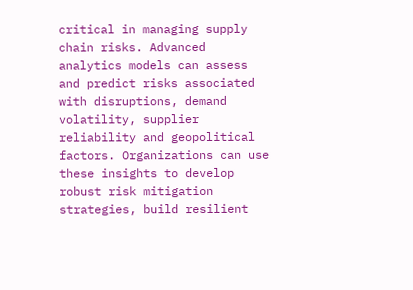critical in managing supply chain risks. Advanced analytics models can assess and predict risks associated with disruptions, demand volatility, supplier reliability and geopolitical factors. Organizations can use these insights to develop robust risk mitigation strategies, build resilient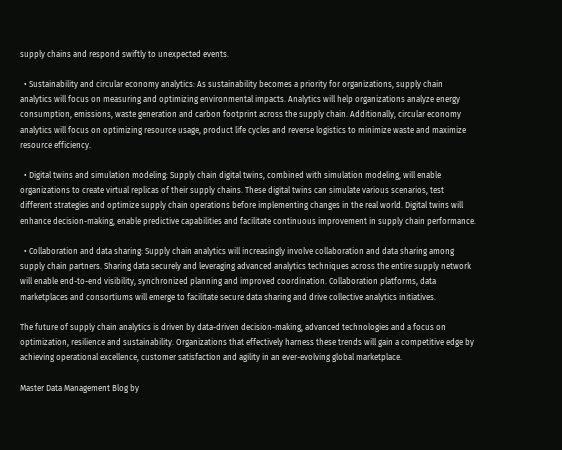supply chains and respond swiftly to unexpected events.

  • Sustainability and circular economy analytics: As sustainability becomes a priority for organizations, supply chain analytics will focus on measuring and optimizing environmental impacts. Analytics will help organizations analyze energy consumption, emissions, waste generation and carbon footprint across the supply chain. Additionally, circular economy analytics will focus on optimizing resource usage, product life cycles and reverse logistics to minimize waste and maximize resource efficiency.

  • Digital twins and simulation modeling: Supply chain digital twins, combined with simulation modeling, will enable organizations to create virtual replicas of their supply chains. These digital twins can simulate various scenarios, test different strategies and optimize supply chain operations before implementing changes in the real world. Digital twins will enhance decision-making, enable predictive capabilities and facilitate continuous improvement in supply chain performance.

  • Collaboration and data sharing: Supply chain analytics will increasingly involve collaboration and data sharing among supply chain partners. Sharing data securely and leveraging advanced analytics techniques across the entire supply network will enable end-to-end visibility, synchronized planning and improved coordination. Collaboration platforms, data marketplaces and consortiums will emerge to facilitate secure data sharing and drive collective analytics initiatives.

The future of supply chain analytics is driven by data-driven decision-making, advanced technologies and a focus on optimization, resilience and sustainability. Organizations that effectively harness these trends will gain a competitive edge by achieving operational excellence, customer satisfaction and agility in an ever-evolving global marketplace.

Master Data Management Blog by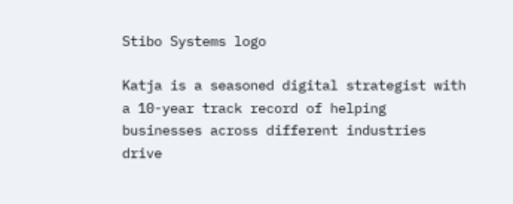Stibo Systems logo

Katja is a seasoned digital strategist with a 10-year track record of helping businesses across different industries drive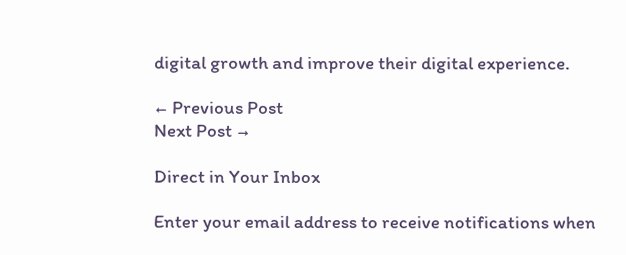digital growth and improve their digital experience.

← Previous Post
Next Post →

Direct in Your Inbox

Enter your email address to receive notifications when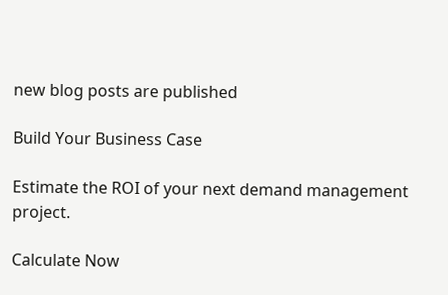new blog posts are published

Build Your Business Case

Estimate the ROI of your next demand management project.

Calculate Now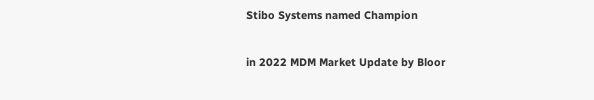Stibo Systems named Champion

in 2022 MDM Market Update by Bloor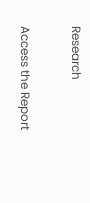Research

Access the Report